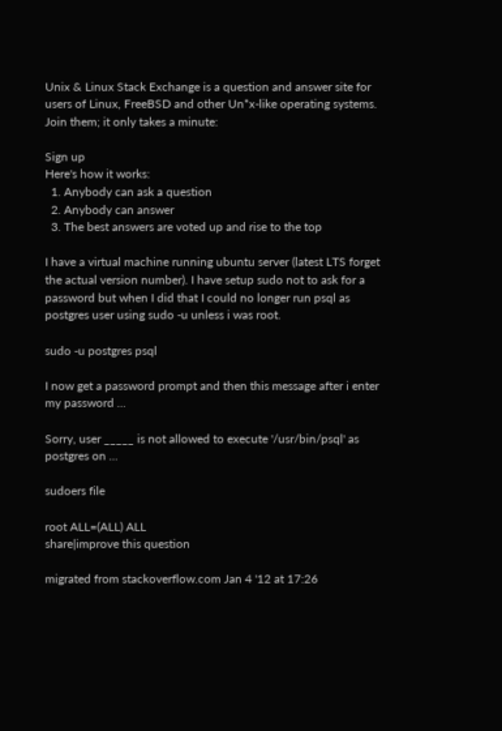Unix & Linux Stack Exchange is a question and answer site for users of Linux, FreeBSD and other Un*x-like operating systems. Join them; it only takes a minute:

Sign up
Here's how it works:
  1. Anybody can ask a question
  2. Anybody can answer
  3. The best answers are voted up and rise to the top

I have a virtual machine running ubuntu server (latest LTS forget the actual version number). I have setup sudo not to ask for a password but when I did that I could no longer run psql as postgres user using sudo -u unless i was root.

sudo -u postgres psql

I now get a password prompt and then this message after i enter my password ...

Sorry, user _____ is not allowed to execute '/usr/bin/psql' as postgres on ...

sudoers file

root ALL=(ALL) ALL
share|improve this question

migrated from stackoverflow.com Jan 4 '12 at 17:26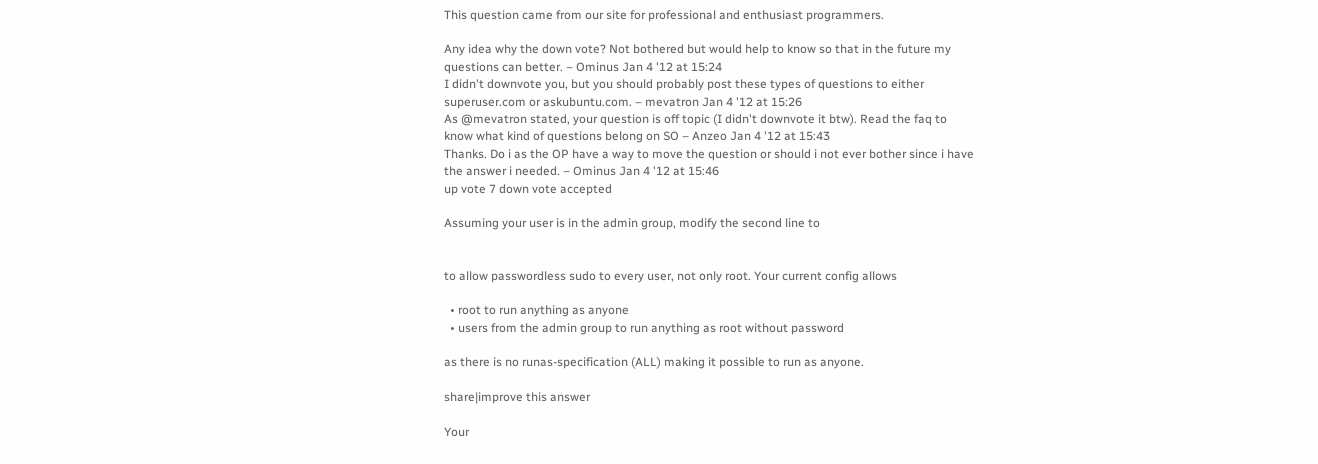This question came from our site for professional and enthusiast programmers.

Any idea why the down vote? Not bothered but would help to know so that in the future my questions can better. – Ominus Jan 4 '12 at 15:24
I didn't downvote you, but you should probably post these types of questions to either superuser.com or askubuntu.com. – mevatron Jan 4 '12 at 15:26
As @mevatron stated, your question is off topic (I didn't downvote it btw). Read the faq to know what kind of questions belong on SO – Anzeo Jan 4 '12 at 15:43
Thanks. Do i as the OP have a way to move the question or should i not ever bother since i have the answer i needed. – Ominus Jan 4 '12 at 15:46
up vote 7 down vote accepted

Assuming your user is in the admin group, modify the second line to


to allow passwordless sudo to every user, not only root. Your current config allows

  • root to run anything as anyone
  • users from the admin group to run anything as root without password

as there is no runas-specification (ALL) making it possible to run as anyone.

share|improve this answer

Your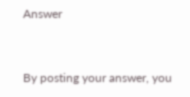Answer


By posting your answer, you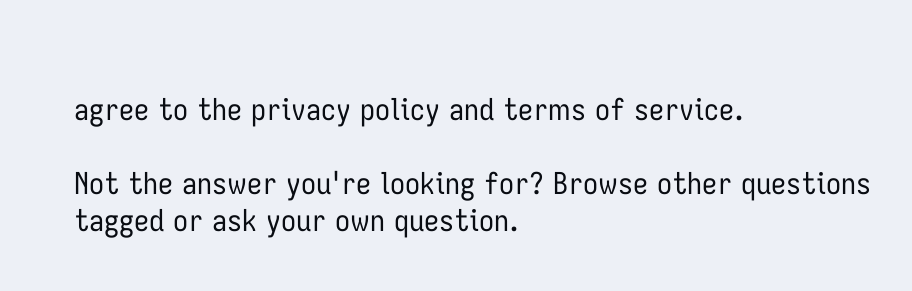agree to the privacy policy and terms of service.

Not the answer you're looking for? Browse other questions tagged or ask your own question.